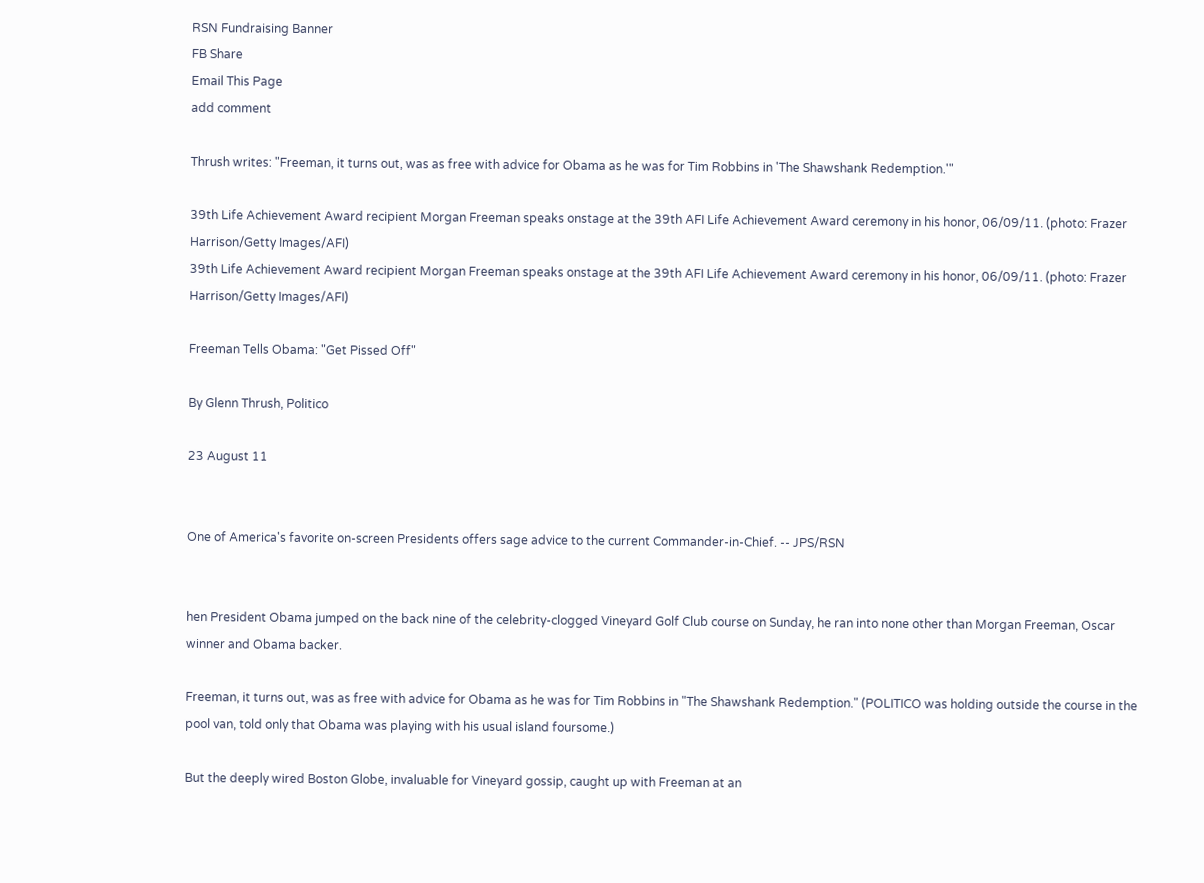RSN Fundraising Banner
FB Share
Email This Page
add comment

Thrush writes: "Freeman, it turns out, was as free with advice for Obama as he was for Tim Robbins in 'The Shawshank Redemption.'"

39th Life Achievement Award recipient Morgan Freeman speaks onstage at the 39th AFI Life Achievement Award ceremony in his honor, 06/09/11. (photo: Frazer Harrison/Getty Images/AFI)
39th Life Achievement Award recipient Morgan Freeman speaks onstage at the 39th AFI Life Achievement Award ceremony in his honor, 06/09/11. (photo: Frazer Harrison/Getty Images/AFI)

Freeman Tells Obama: "Get Pissed Off"

By Glenn Thrush, Politico

23 August 11


One of America's favorite on-screen Presidents offers sage advice to the current Commander-in-Chief. -- JPS/RSN


hen President Obama jumped on the back nine of the celebrity-clogged Vineyard Golf Club course on Sunday, he ran into none other than Morgan Freeman, Oscar winner and Obama backer.

Freeman, it turns out, was as free with advice for Obama as he was for Tim Robbins in "The Shawshank Redemption." (POLITICO was holding outside the course in the pool van, told only that Obama was playing with his usual island foursome.)

But the deeply wired Boston Globe, invaluable for Vineyard gossip, caught up with Freeman at an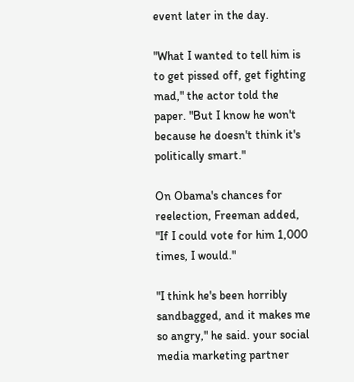event later in the day.

"What I wanted to tell him is to get pissed off, get fighting mad," the actor told the paper. "But I know he won't because he doesn't think it's politically smart."

On Obama's chances for reelection, Freeman added, "If I could vote for him 1,000 times, I would."

"I think he's been horribly sandbagged, and it makes me so angry," he said. your social media marketing partner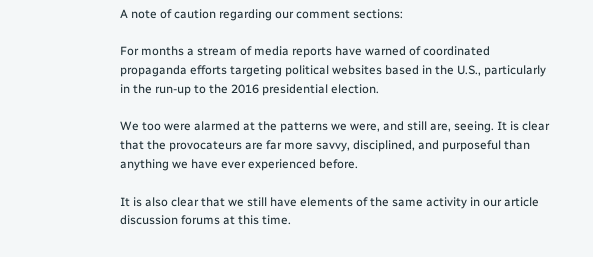A note of caution regarding our comment sections:

For months a stream of media reports have warned of coordinated propaganda efforts targeting political websites based in the U.S., particularly in the run-up to the 2016 presidential election.

We too were alarmed at the patterns we were, and still are, seeing. It is clear that the provocateurs are far more savvy, disciplined, and purposeful than anything we have ever experienced before.

It is also clear that we still have elements of the same activity in our article discussion forums at this time.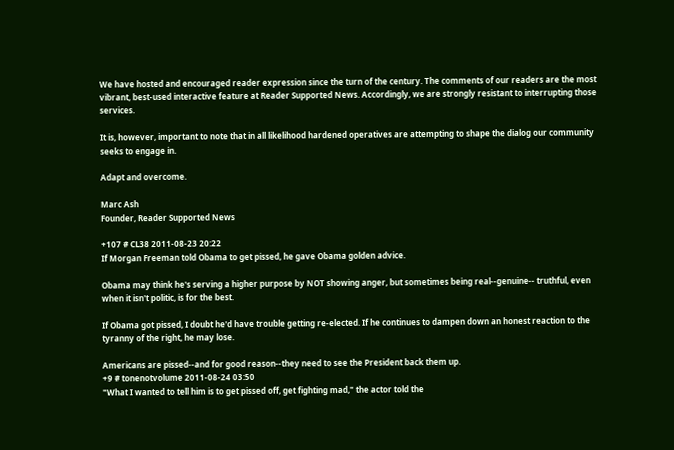We have hosted and encouraged reader expression since the turn of the century. The comments of our readers are the most vibrant, best-used interactive feature at Reader Supported News. Accordingly, we are strongly resistant to interrupting those services.

It is, however, important to note that in all likelihood hardened operatives are attempting to shape the dialog our community seeks to engage in.

Adapt and overcome.

Marc Ash
Founder, Reader Supported News

+107 # CL38 2011-08-23 20:22
If Morgan Freeman told Obama to get pissed, he gave Obama golden advice.

Obama may think he's serving a higher purpose by NOT showing anger, but sometimes being real--genuine-- truthful, even when it isn't politic, is for the best.

If Obama got pissed, I doubt he'd have trouble getting re-elected. If he continues to dampen down an honest reaction to the tyranny of the right, he may lose.

Americans are pissed--and for good reason--they need to see the President back them up.
+9 # tonenotvolume 2011-08-24 03:50
"What I wanted to tell him is to get pissed off, get fighting mad," the actor told the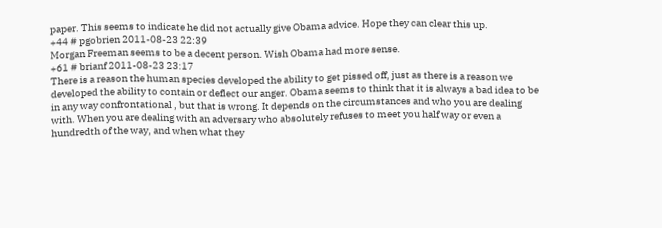paper. This seems to indicate he did not actually give Obama advice. Hope they can clear this up.
+44 # pgobrien 2011-08-23 22:39
Morgan Freeman seems to be a decent person. Wish Obama had more sense.
+61 # brianf 2011-08-23 23:17
There is a reason the human species developed the ability to get pissed off, just as there is a reason we developed the ability to contain or deflect our anger. Obama seems to think that it is always a bad idea to be in any way confrontational , but that is wrong. It depends on the circumstances and who you are dealing with. When you are dealing with an adversary who absolutely refuses to meet you half way or even a hundredth of the way, and when what they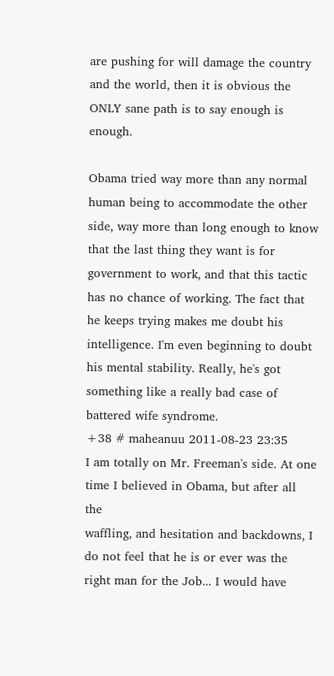are pushing for will damage the country and the world, then it is obvious the ONLY sane path is to say enough is enough.

Obama tried way more than any normal human being to accommodate the other side, way more than long enough to know that the last thing they want is for government to work, and that this tactic has no chance of working. The fact that he keeps trying makes me doubt his intelligence. I'm even beginning to doubt his mental stability. Really, he's got something like a really bad case of battered wife syndrome.
+38 # maheanuu 2011-08-23 23:35
I am totally on Mr. Freeman's side. At one time I believed in Obama, but after all the
waffling, and hesitation and backdowns, I do not feel that he is or ever was the right man for the Job... I would have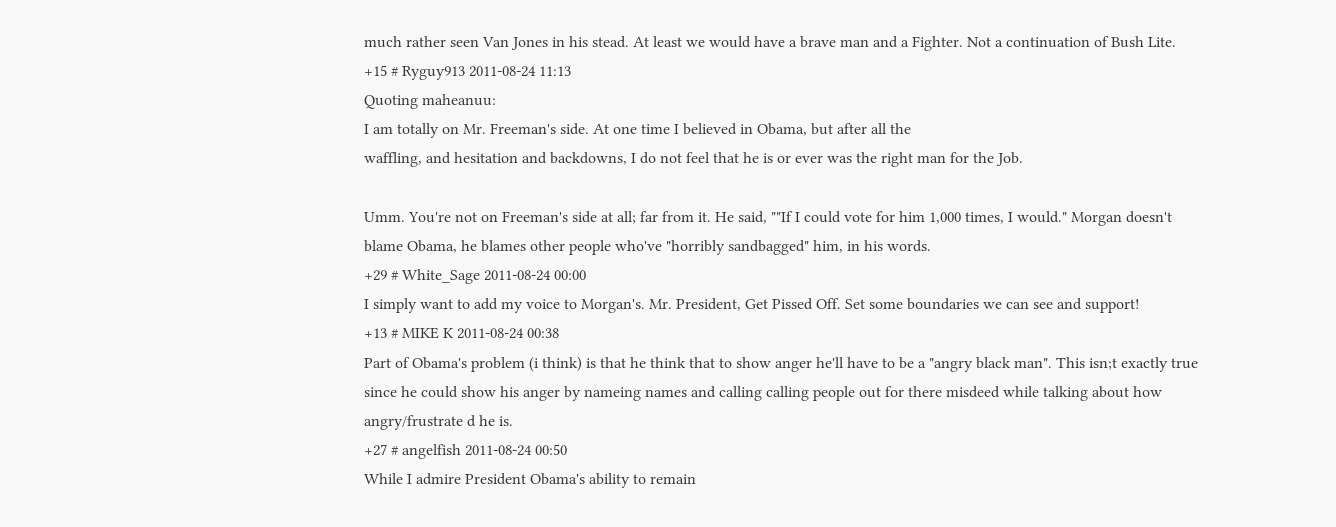much rather seen Van Jones in his stead. At least we would have a brave man and a Fighter. Not a continuation of Bush Lite.
+15 # Ryguy913 2011-08-24 11:13
Quoting maheanuu:
I am totally on Mr. Freeman's side. At one time I believed in Obama, but after all the
waffling, and hesitation and backdowns, I do not feel that he is or ever was the right man for the Job.

Umm. You're not on Freeman's side at all; far from it. He said, ""If I could vote for him 1,000 times, I would." Morgan doesn't blame Obama, he blames other people who've "horribly sandbagged" him, in his words.
+29 # White_Sage 2011-08-24 00:00
I simply want to add my voice to Morgan's. Mr. President, Get Pissed Off. Set some boundaries we can see and support!
+13 # MIKE K 2011-08-24 00:38
Part of Obama's problem (i think) is that he think that to show anger he'll have to be a "angry black man". This isn;t exactly true since he could show his anger by nameing names and calling calling people out for there misdeed while talking about how angry/frustrate d he is.
+27 # angelfish 2011-08-24 00:50
While I admire President Obama's ability to remain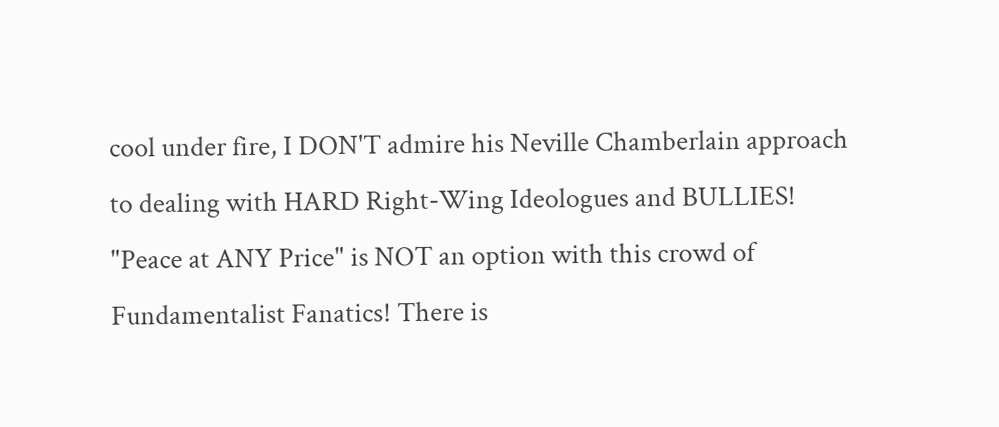cool under fire, I DON'T admire his Neville Chamberlain approach to dealing with HARD Right-Wing Ideologues and BULLIES! "Peace at ANY Price" is NOT an option with this crowd of Fundamentalist Fanatics! There is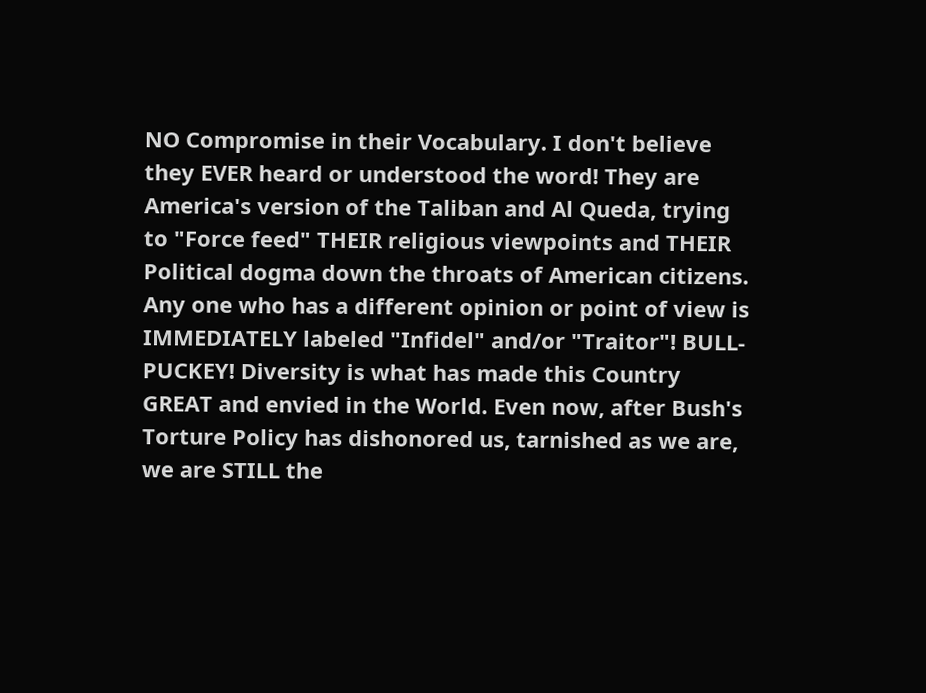NO Compromise in their Vocabulary. I don't believe they EVER heard or understood the word! They are America's version of the Taliban and Al Queda, trying to "Force feed" THEIR religious viewpoints and THEIR Political dogma down the throats of American citizens. Any one who has a different opinion or point of view is IMMEDIATELY labeled "Infidel" and/or "Traitor"! BULL-PUCKEY! Diversity is what has made this Country GREAT and envied in the World. Even now, after Bush's Torture Policy has dishonored us, tarnished as we are, we are STILL the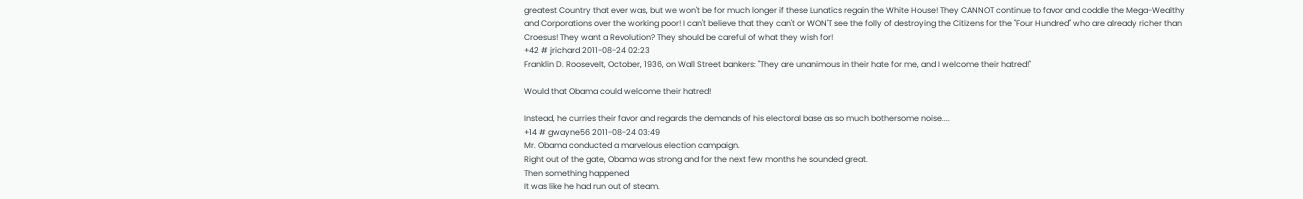greatest Country that ever was, but we won't be for much longer if these Lunatics regain the White House! They CANNOT continue to favor and coddle the Mega-Wealthy and Corporations over the working poor! I can't believe that they can't or WON'T see the folly of destroying the Citizens for the "Four Hundred" who are already richer than Croesus! They want a Revolution? They should be careful of what they wish for!
+42 # jrichard 2011-08-24 02:23
Franklin D. Roosevelt, October, 1936, on Wall Street bankers: "They are unanimous in their hate for me, and I welcome their hatred!"

Would that Obama could welcome their hatred!

Instead, he curries their favor and regards the demands of his electoral base as so much bothersome noise....
+14 # gwayne56 2011-08-24 03:49
Mr. Obama conducted a marvelous election campaign.
Right out of the gate, Obama was strong and for the next few months he sounded great.
Then something happened
It was like he had run out of steam.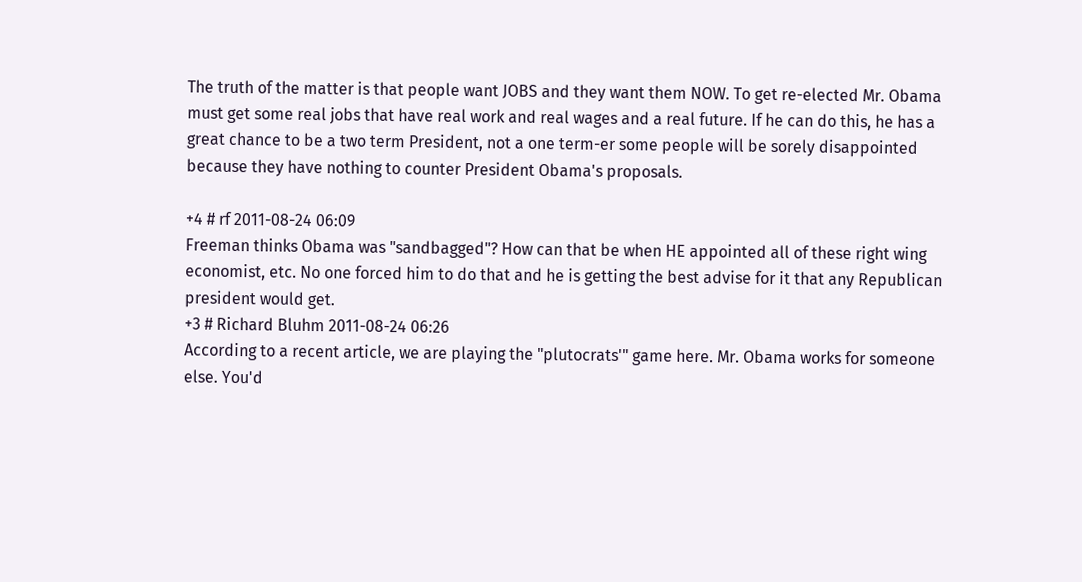The truth of the matter is that people want JOBS and they want them NOW. To get re-elected Mr. Obama must get some real jobs that have real work and real wages and a real future. If he can do this, he has a great chance to be a two term President, not a one term-er some people will be sorely disappointed because they have nothing to counter President Obama's proposals.

+4 # rf 2011-08-24 06:09
Freeman thinks Obama was "sandbagged"? How can that be when HE appointed all of these right wing economist, etc. No one forced him to do that and he is getting the best advise for it that any Republican president would get.
+3 # Richard Bluhm 2011-08-24 06:26
According to a recent article, we are playing the "plutocrats'" game here. Mr. Obama works for someone else. You'd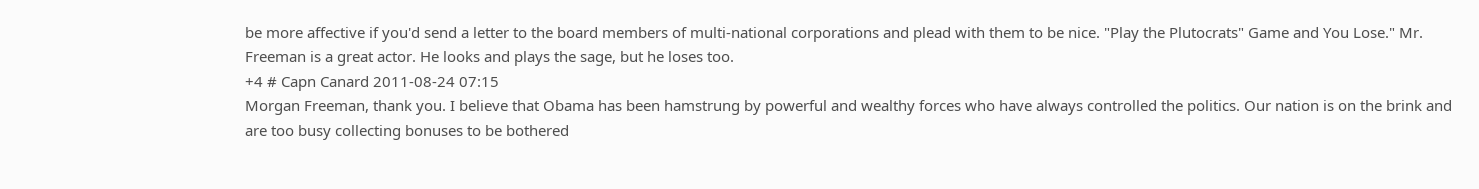be more affective if you'd send a letter to the board members of multi-national corporations and plead with them to be nice. "Play the Plutocrats" Game and You Lose." Mr. Freeman is a great actor. He looks and plays the sage, but he loses too.
+4 # Capn Canard 2011-08-24 07:15
Morgan Freeman, thank you. I believe that Obama has been hamstrung by powerful and wealthy forces who have always controlled the politics. Our nation is on the brink and are too busy collecting bonuses to be bothered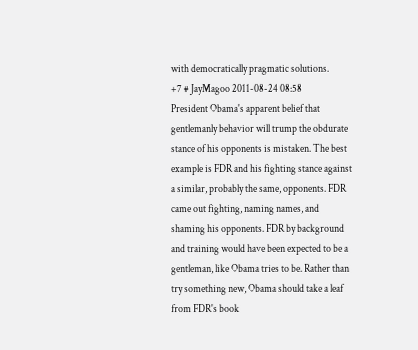with democratically pragmatic solutions.
+7 # JayMagoo 2011-08-24 08:58
President Obama's apparent belief that gentlemanly behavior will trump the obdurate stance of his opponents is mistaken. The best example is FDR and his fighting stance against a similar, probably the same, opponents. FDR came out fighting, naming names, and shaming his opponents. FDR by background and training would have been expected to be a gentleman, like Obama tries to be. Rather than try something new, Obama should take a leaf from FDR's book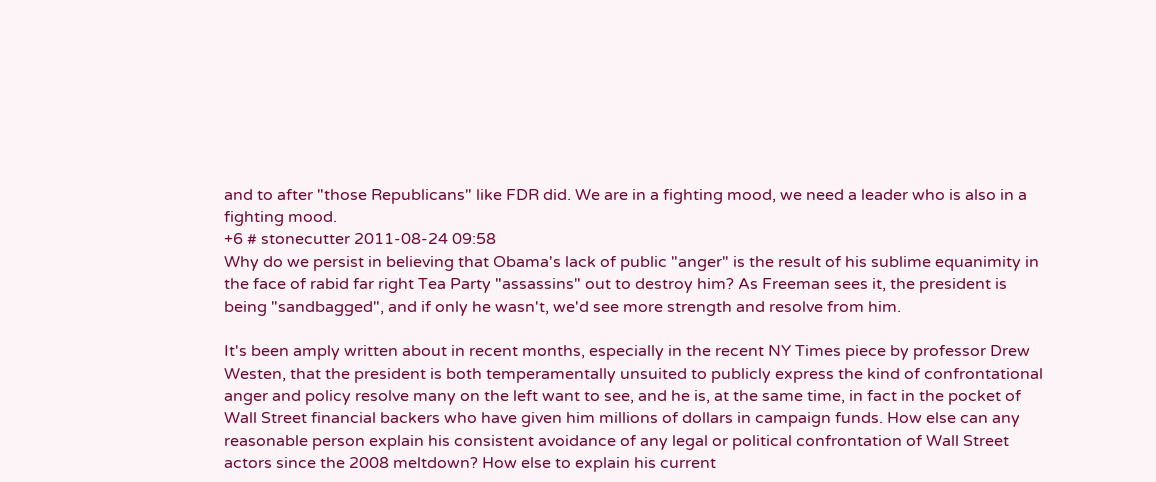and to after "those Republicans" like FDR did. We are in a fighting mood, we need a leader who is also in a fighting mood.
+6 # stonecutter 2011-08-24 09:58
Why do we persist in believing that Obama's lack of public "anger" is the result of his sublime equanimity in the face of rabid far right Tea Party "assassins" out to destroy him? As Freeman sees it, the president is being "sandbagged", and if only he wasn't, we'd see more strength and resolve from him.

It's been amply written about in recent months, especially in the recent NY Times piece by professor Drew Westen, that the president is both temperamentally unsuited to publicly express the kind of confrontational anger and policy resolve many on the left want to see, and he is, at the same time, in fact in the pocket of Wall Street financial backers who have given him millions of dollars in campaign funds. How else can any reasonable person explain his consistent avoidance of any legal or political confrontation of Wall Street actors since the 2008 meltdown? How else to explain his current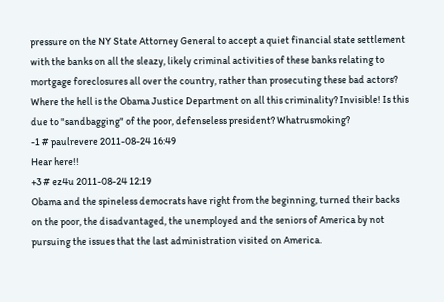pressure on the NY State Attorney General to accept a quiet financial state settlement with the banks on all the sleazy, likely criminal activities of these banks relating to mortgage foreclosures all over the country, rather than prosecuting these bad actors? Where the hell is the Obama Justice Department on all this criminality? Invisible! Is this due to "sandbagging" of the poor, defenseless president? Whatrusmoking?
-1 # paulrevere 2011-08-24 16:49
Hear here!!
+3 # ez4u 2011-08-24 12:19
Obama and the spineless democrats have right from the beginning, turned their backs on the poor, the disadvantaged, the unemployed and the seniors of America by not pursuing the issues that the last administration visited on America.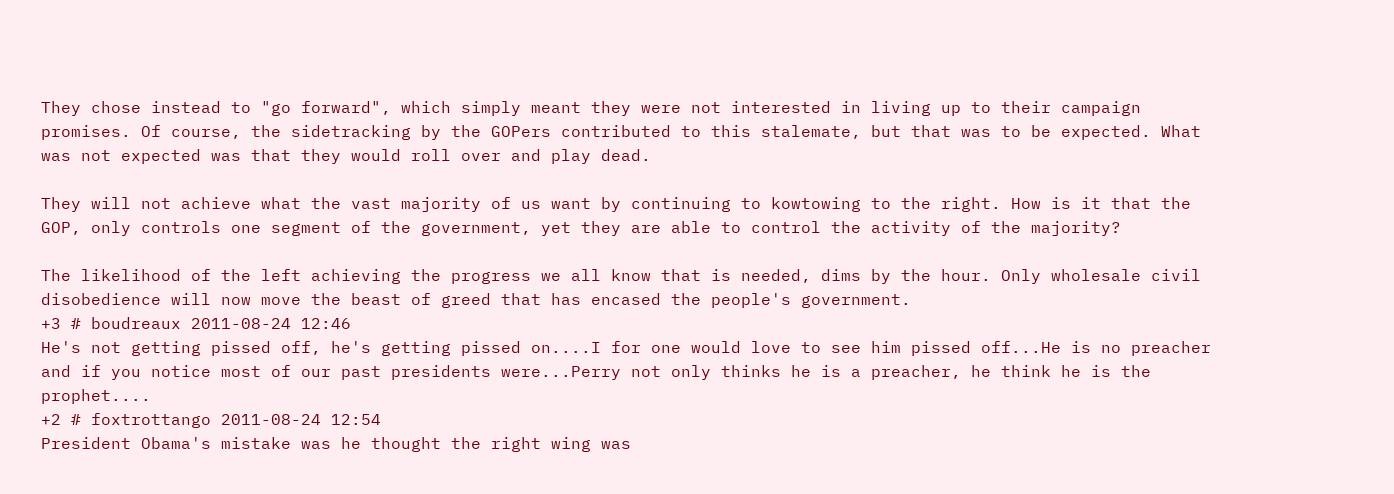They chose instead to "go forward", which simply meant they were not interested in living up to their campaign promises. Of course, the sidetracking by the GOPers contributed to this stalemate, but that was to be expected. What was not expected was that they would roll over and play dead.

They will not achieve what the vast majority of us want by continuing to kowtowing to the right. How is it that the GOP, only controls one segment of the government, yet they are able to control the activity of the majority?

The likelihood of the left achieving the progress we all know that is needed, dims by the hour. Only wholesale civil disobedience will now move the beast of greed that has encased the people's government.
+3 # boudreaux 2011-08-24 12:46
He's not getting pissed off, he's getting pissed on....I for one would love to see him pissed off...He is no preacher and if you notice most of our past presidents were...Perry not only thinks he is a preacher, he think he is the prophet....
+2 # foxtrottango 2011-08-24 12:54
President Obama's mistake was he thought the right wing was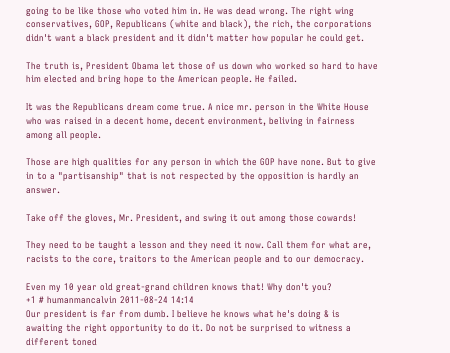going to be like those who voted him in. He was dead wrong. The right wing conservatives, GOP, Republicans (white and black), the rich, the corporations didn't want a black president and it didn't matter how popular he could get.

The truth is, President Obama let those of us down who worked so hard to have him elected and bring hope to the American people. He failed.

It was the Republicans dream come true. A nice mr. person in the White House who was raised in a decent home, decent environment, beliving in fairness among all people.

Those are high qualities for any person in which the GOP have none. But to give in to a "partisanship" that is not respected by the opposition is hardly an answer.

Take off the gloves, Mr. President, and swing it out among those cowards!

They need to be taught a lesson and they need it now. Call them for what are, racists to the core, traitors to the American people and to our democracy.

Even my 10 year old great-grand children knows that! Why don't you?
+1 # humanmancalvin 2011-08-24 14:14
Our president is far from dumb. I believe he knows what he's doing & is awaiting the right opportunity to do it. Do not be surprised to witness a different toned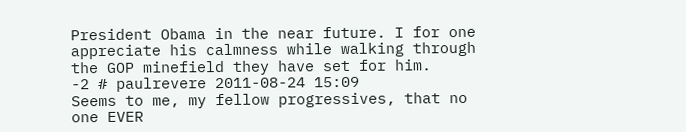President Obama in the near future. I for one appreciate his calmness while walking through the GOP minefield they have set for him.
-2 # paulrevere 2011-08-24 15:09
Seems to me, my fellow progressives, that no one EVER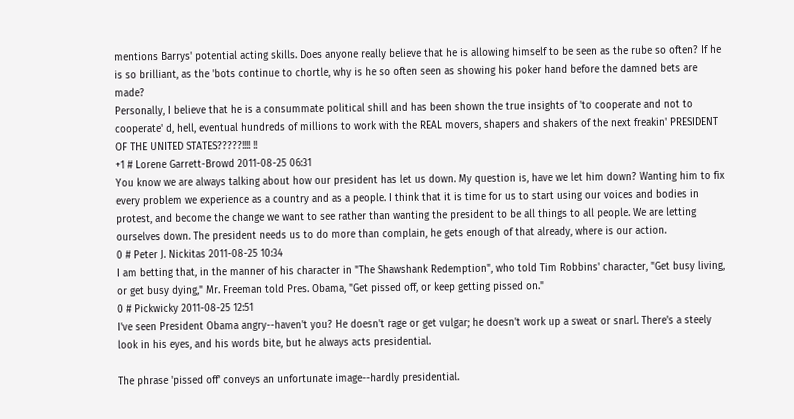mentions Barrys' potential acting skills. Does anyone really believe that he is allowing himself to be seen as the rube so often? If he is so brilliant, as the 'bots continue to chortle, why is he so often seen as showing his poker hand before the damned bets are made?
Personally, I believe that he is a consummate political shill and has been shown the true insights of 'to cooperate and not to cooperate' d, hell, eventual hundreds of millions to work with the REAL movers, shapers and shakers of the next freakin' PRESIDENT OF THE UNITED STATES?????!!!! !!
+1 # Lorene Garrett-Browd 2011-08-25 06:31
You know we are always talking about how our president has let us down. My question is, have we let him down? Wanting him to fix every problem we experience as a country and as a people. I think that it is time for us to start using our voices and bodies in protest, and become the change we want to see rather than wanting the president to be all things to all people. We are letting ourselves down. The president needs us to do more than complain, he gets enough of that already, where is our action.
0 # Peter J. Nickitas 2011-08-25 10:34
I am betting that, in the manner of his character in "The Shawshank Redemption", who told Tim Robbins' character, "Get busy living, or get busy dying," Mr. Freeman told Pres. Obama, "Get pissed off, or keep getting pissed on."
0 # Pickwicky 2011-08-25 12:51
I've seen President Obama angry--haven't you? He doesn't rage or get vulgar; he doesn't work up a sweat or snarl. There's a steely look in his eyes, and his words bite, but he always acts presidential.

The phrase 'pissed off' conveys an unfortunate image--hardly presidential.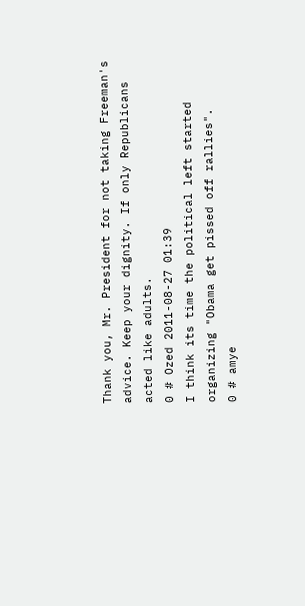Thank you, Mr. President for not taking Freeman's advice. Keep your dignity. If only Republicans acted like adults.
0 # Ozed 2011-08-27 01:39
I think its time the political left started organizing "Obama get pissed off rallies".
0 # amye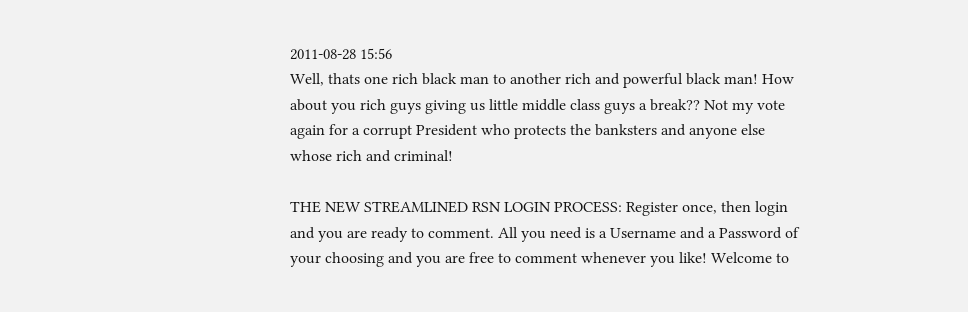2011-08-28 15:56
Well, thats one rich black man to another rich and powerful black man! How about you rich guys giving us little middle class guys a break?? Not my vote again for a corrupt President who protects the banksters and anyone else whose rich and criminal!

THE NEW STREAMLINED RSN LOGIN PROCESS: Register once, then login and you are ready to comment. All you need is a Username and a Password of your choosing and you are free to comment whenever you like! Welcome to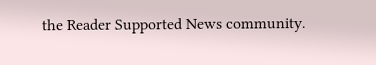the Reader Supported News community.